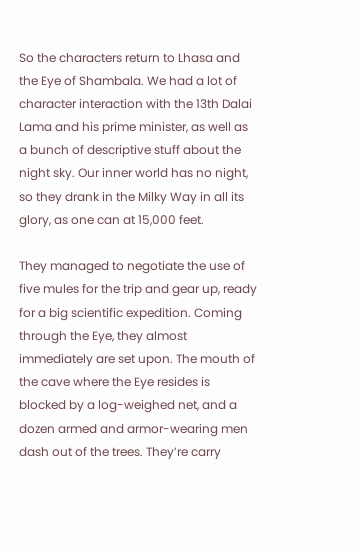So the characters return to Lhasa and the Eye of Shambala. We had a lot of character interaction with the 13th Dalai Lama and his prime minister, as well as a bunch of descriptive stuff about the night sky. Our inner world has no night, so they drank in the Milky Way in all its glory, as one can at 15,000 feet.

They managed to negotiate the use of five mules for the trip and gear up, ready for a big scientific expedition. Coming through the Eye, they almost immediately are set upon. The mouth of the cave where the Eye resides is blocked by a log-weighed net, and a dozen armed and armor-wearing men dash out of the trees. They’re carry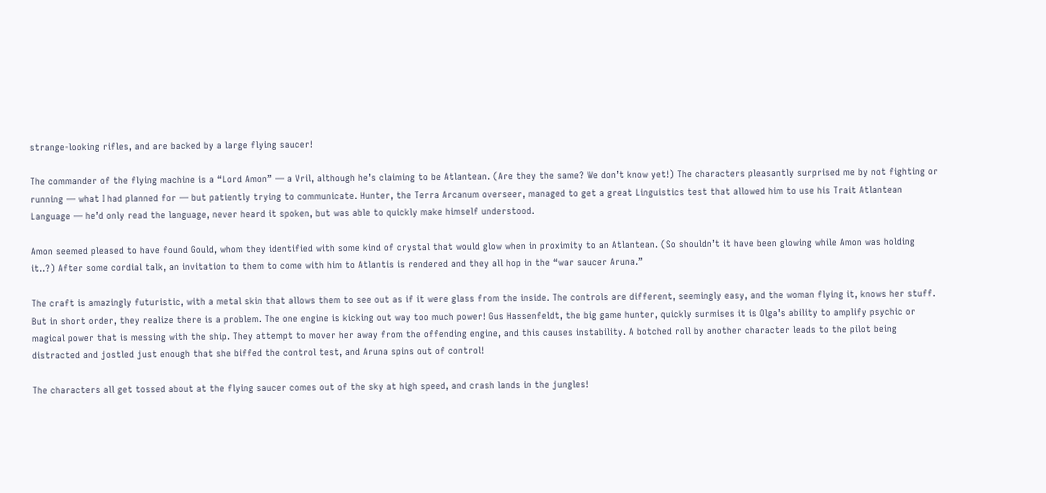strange-looking rifles, and are backed by a large flying saucer!

The commander of the flying machine is a “Lord Amon” — a Vril, although he’s claiming to be Atlantean. (Are they the same? We don’t know yet!) The characters pleasantly surprised me by not fighting or running — what I had planned for — but patiently trying to communicate. Hunter, the Terra Arcanum overseer, managed to get a great Linguistics test that allowed him to use his Trait Atlantean Language — he’d only read the language, never heard it spoken, but was able to quickly make himself understood.

Amon seemed pleased to have found Gould, whom they identified with some kind of crystal that would glow when in proximity to an Atlantean. (So shouldn’t it have been glowing while Amon was holding it..?) After some cordial talk, an invitation to them to come with him to Atlantis is rendered and they all hop in the “war saucer Aruna.”

The craft is amazingly futuristic, with a metal skin that allows them to see out as if it were glass from the inside. The controls are different, seemingly easy, and the woman flying it, knows her stuff. But in short order, they realize there is a problem. The one engine is kicking out way too much power! Gus Hassenfeldt, the big game hunter, quickly surmises it is Olga’s ability to amplify psychic or magical power that is messing with the ship. They attempt to mover her away from the offending engine, and this causes instability. A botched roll by another character leads to the pilot being distracted and jostled just enough that she biffed the control test, and Aruna spins out of control!

The characters all get tossed about at the flying saucer comes out of the sky at high speed, and crash lands in the jungles!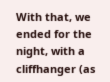With that, we ended for the night, with a cliffhanger (as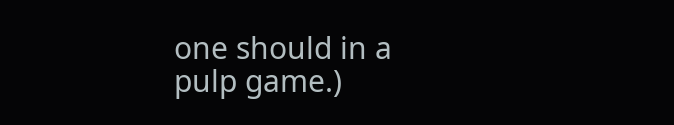one should in a pulp game.)